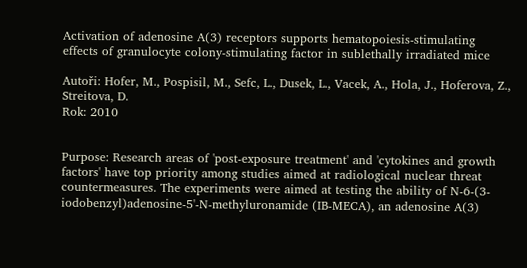Activation of adenosine A(3) receptors supports hematopoiesis-stimulating effects of granulocyte colony-stimulating factor in sublethally irradiated mice

Autoři: Hofer, M., Pospisil, M., Sefc, L., Dusek, L., Vacek, A., Hola, J., Hoferova, Z., Streitova, D.
Rok: 2010


Purpose: Research areas of 'post-exposure treatment' and 'cytokines and growth factors' have top priority among studies aimed at radiological nuclear threat countermeasures. The experiments were aimed at testing the ability of N-6-(3-iodobenzyl)adenosine-5'-N-methyluronamide (IB-MECA), an adenosine A(3)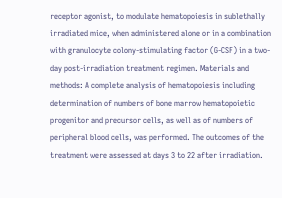receptor agonist, to modulate hematopoiesis in sublethally irradiated mice, when administered alone or in a combination with granulocyte colony-stimulating factor (G-CSF) in a two-day post-irradiation treatment regimen. Materials and methods: A complete analysis of hematopoiesis including determination of numbers of bone marrow hematopoietic progenitor and precursor cells, as well as of numbers of peripheral blood cells, was performed. The outcomes of the treatment were assessed at days 3 to 22 after irradiation.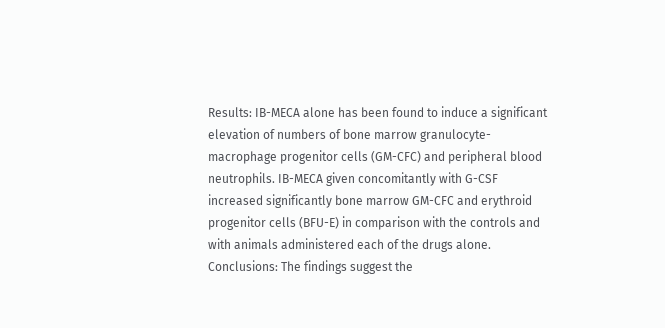Results: IB-MECA alone has been found to induce a significant elevation of numbers of bone marrow granulocyte-macrophage progenitor cells (GM-CFC) and peripheral blood neutrophils. IB-MECA given concomitantly with G-CSF increased significantly bone marrow GM-CFC and erythroid progenitor cells (BFU-E) in comparison with the controls and with animals administered each of the drugs alone. Conclusions: The findings suggest the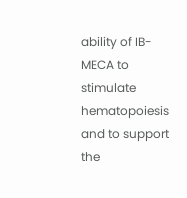ability of IB-MECA to stimulate hematopoiesis and to support the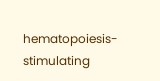hematopoiesis-stimulating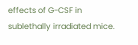effects of G-CSF in sublethally irradiated mice.